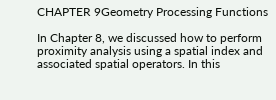CHAPTER 9Geometry Processing Functions

In Chapter 8, we discussed how to perform proximity analysis using a spatial index and associated spatial operators. In this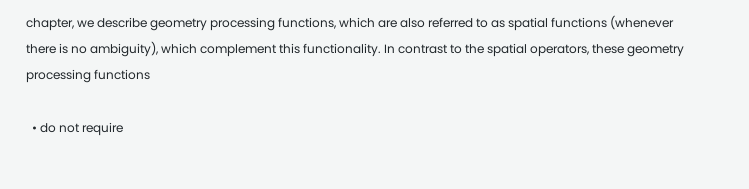chapter, we describe geometry processing functions, which are also referred to as spatial functions (whenever there is no ambiguity), which complement this functionality. In contrast to the spatial operators, these geometry processing functions

  • do not require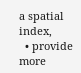a spatial index,
  • provide more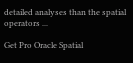detailed analyses than the spatial operators ...

Get Pro Oracle Spatial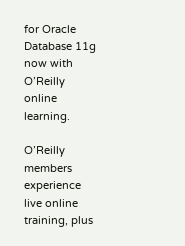for Oracle Database 11g now with O’Reilly online learning.

O’Reilly members experience live online training, plus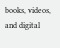books, videos, and digital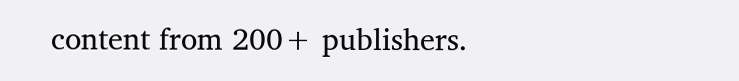content from 200+ publishers.